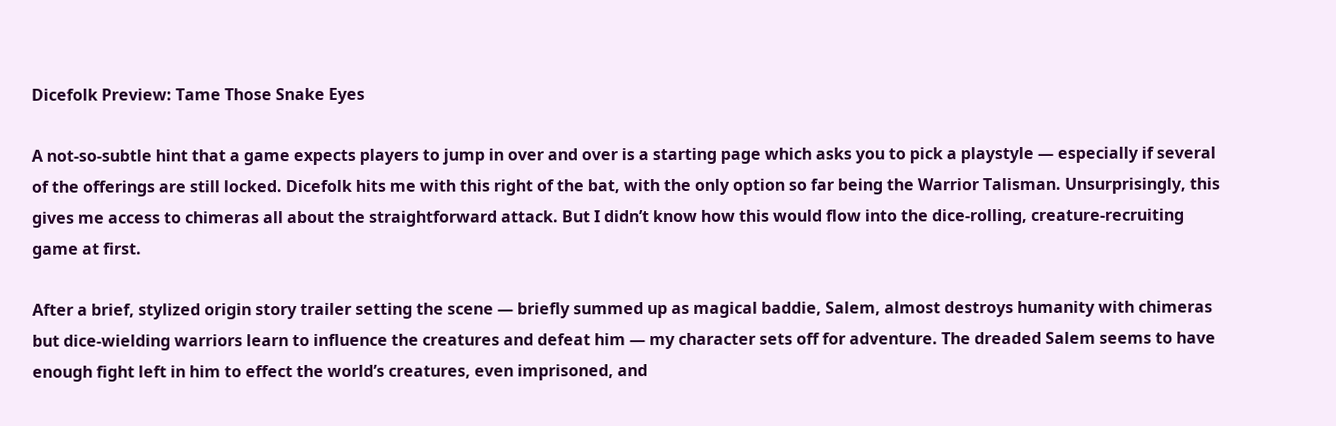Dicefolk Preview: Tame Those Snake Eyes

A not-so-subtle hint that a game expects players to jump in over and over is a starting page which asks you to pick a playstyle — especially if several of the offerings are still locked. Dicefolk hits me with this right of the bat, with the only option so far being the Warrior Talisman. Unsurprisingly, this gives me access to chimeras all about the straightforward attack. But I didn’t know how this would flow into the dice-rolling, creature-recruiting game at first.

After a brief, stylized origin story trailer setting the scene — briefly summed up as magical baddie, Salem, almost destroys humanity with chimeras but dice-wielding warriors learn to influence the creatures and defeat him — my character sets off for adventure. The dreaded Salem seems to have enough fight left in him to effect the world’s creatures, even imprisoned, and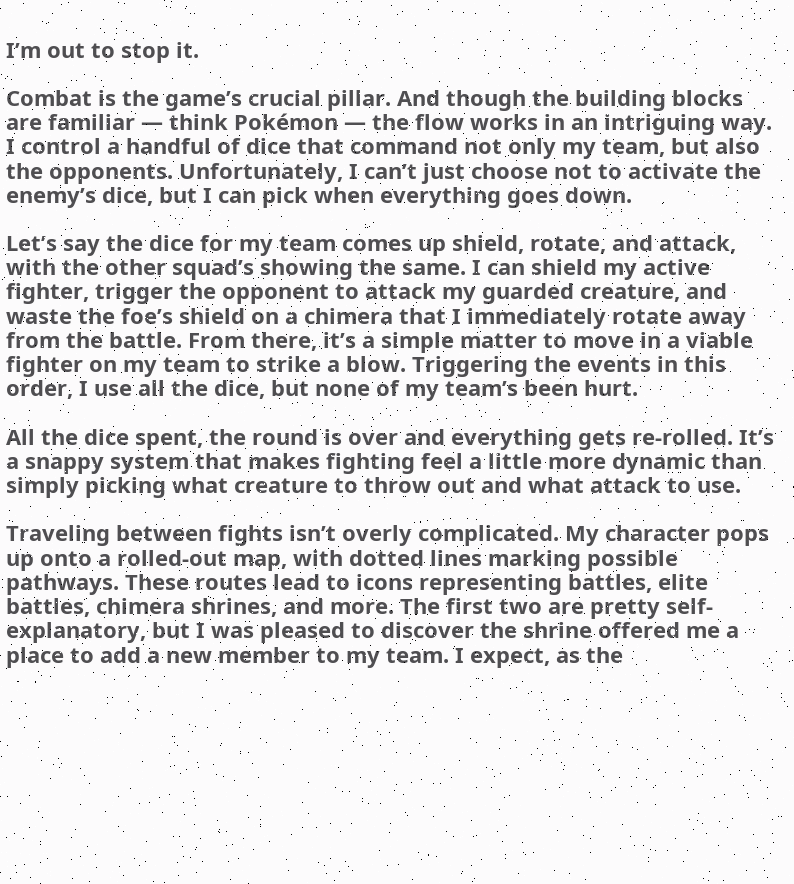I’m out to stop it.

Combat is the game’s crucial pillar. And though the building blocks are familiar — think Pokémon — the flow works in an intriguing way. I control a handful of dice that command not only my team, but also the opponents. Unfortunately, I can’t just choose not to activate the enemy’s dice, but I can pick when everything goes down.

Let’s say the dice for my team comes up shield, rotate, and attack, with the other squad’s showing the same. I can shield my active fighter, trigger the opponent to attack my guarded creature, and waste the foe’s shield on a chimera that I immediately rotate away from the battle. From there, it’s a simple matter to move in a viable fighter on my team to strike a blow. Triggering the events in this order, I use all the dice, but none of my team’s been hurt.

All the dice spent, the round is over and everything gets re-rolled. It’s a snappy system that makes fighting feel a little more dynamic than simply picking what creature to throw out and what attack to use.

Traveling between fights isn’t overly complicated. My character pops up onto a rolled-out map, with dotted lines marking possible pathways. These routes lead to icons representing battles, elite battles, chimera shrines, and more. The first two are pretty self-explanatory, but I was pleased to discover the shrine offered me a place to add a new member to my team. I expect, as the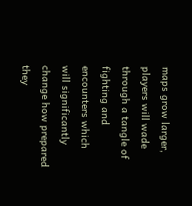maps grow larger, players will wade through a tangle of fighting and encounters which will significantly change how prepared they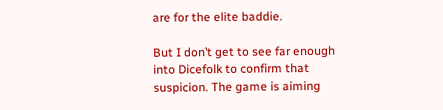are for the elite baddie.

But I don’t get to see far enough into Dicefolk to confirm that suspicion. The game is aiming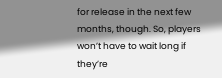for release in the next few months, though. So, players won’t have to wait long if they’re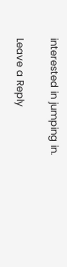interested in jumping in.

Leave a Reply